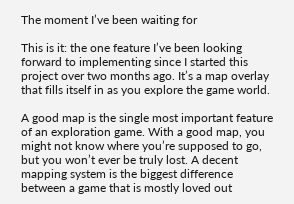The moment I’ve been waiting for

This is it: the one feature I’ve been looking forward to implementing since I started this project over two months ago. It’s a map overlay that fills itself in as you explore the game world.

A good map is the single most important feature of an exploration game. With a good map, you might not know where you’re supposed to go, but you won’t ever be truly lost. A decent mapping system is the biggest difference between a game that is mostly loved out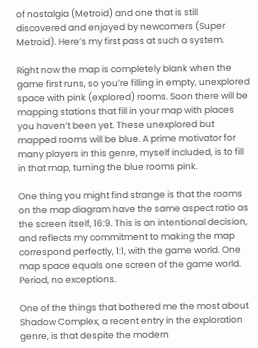of nostalgia (Metroid) and one that is still discovered and enjoyed by newcomers (Super Metroid). Here’s my first pass at such a system.

Right now the map is completely blank when the game first runs, so you’re filling in empty, unexplored space with pink (explored) rooms. Soon there will be mapping stations that fill in your map with places you haven’t been yet. These unexplored but mapped rooms will be blue. A prime motivator for many players in this genre, myself included, is to fill in that map, turning the blue rooms pink.

One thing you might find strange is that the rooms on the map diagram have the same aspect ratio as the screen itself, 16:9. This is an intentional decision, and reflects my commitment to making the map correspond perfectly, 1:1, with the game world. One map space equals one screen of the game world. Period, no exceptions.

One of the things that bothered me the most about Shadow Complex, a recent entry in the exploration genre, is that despite the modern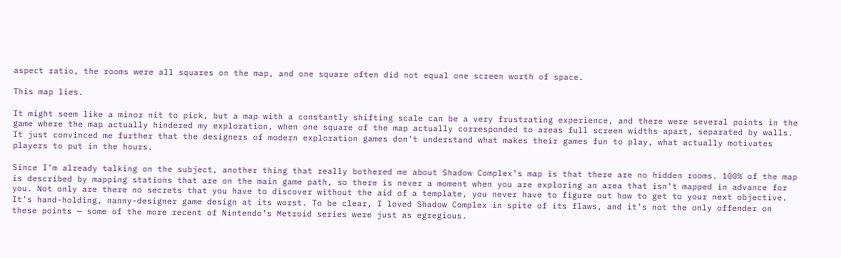aspect ratio, the rooms were all squares on the map, and one square often did not equal one screen worth of space.

This map lies.

It might seem like a minor nit to pick, but a map with a constantly shifting scale can be a very frustrating experience, and there were several points in the game where the map actually hindered my exploration, when one square of the map actually corresponded to areas full screen widths apart, separated by walls. It just convinced me further that the designers of modern exploration games don’t understand what makes their games fun to play, what actually motivates players to put in the hours.

Since I’m already talking on the subject, another thing that really bothered me about Shadow Complex’s map is that there are no hidden rooms. 100% of the map is described by mapping stations that are on the main game path, so there is never a moment when you are exploring an area that isn’t mapped in advance for you. Not only are there no secrets that you have to discover without the aid of a template, you never have to figure out how to get to your next objective. It’s hand-holding, nanny-designer game design at its worst. To be clear, I loved Shadow Complex in spite of its flaws, and it’s not the only offender on these points — some of the more recent of Nintendo’s Metroid series were just as egregious.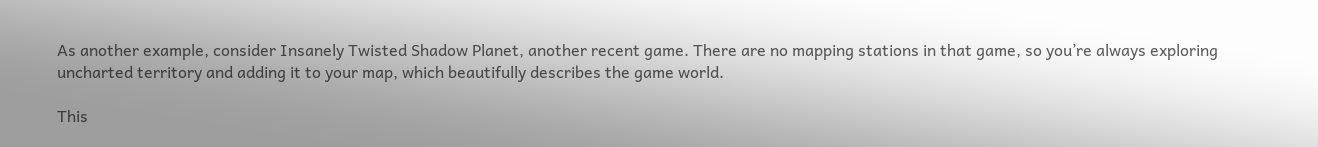As another example, consider Insanely Twisted Shadow Planet, another recent game. There are no mapping stations in that game, so you’re always exploring uncharted territory and adding it to your map, which beautifully describes the game world.

This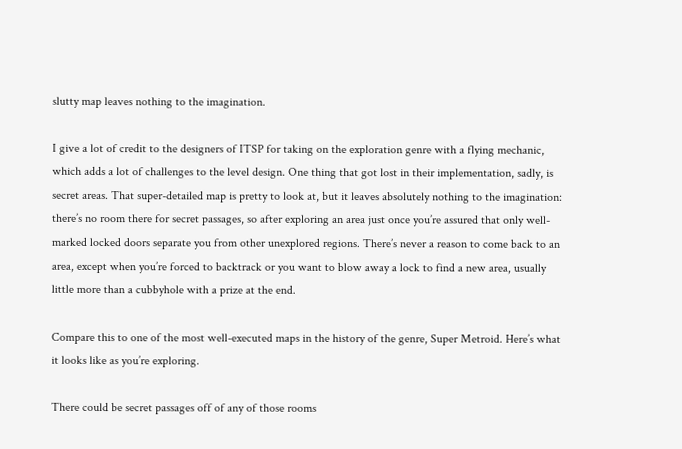slutty map leaves nothing to the imagination.

I give a lot of credit to the designers of ITSP for taking on the exploration genre with a flying mechanic, which adds a lot of challenges to the level design. One thing that got lost in their implementation, sadly, is secret areas. That super-detailed map is pretty to look at, but it leaves absolutely nothing to the imagination: there’s no room there for secret passages, so after exploring an area just once you’re assured that only well-marked locked doors separate you from other unexplored regions. There’s never a reason to come back to an area, except when you’re forced to backtrack or you want to blow away a lock to find a new area, usually little more than a cubbyhole with a prize at the end.

Compare this to one of the most well-executed maps in the history of the genre, Super Metroid. Here’s what it looks like as you’re exploring.

There could be secret passages off of any of those rooms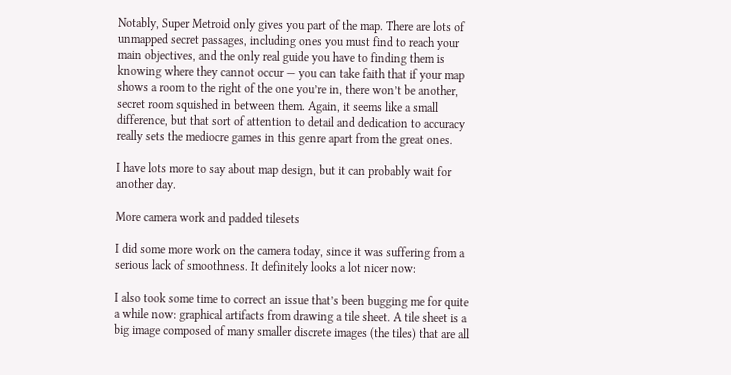Notably, Super Metroid only gives you part of the map. There are lots of unmapped secret passages, including ones you must find to reach your main objectives, and the only real guide you have to finding them is knowing where they cannot occur — you can take faith that if your map shows a room to the right of the one you’re in, there won’t be another, secret room squished in between them. Again, it seems like a small difference, but that sort of attention to detail and dedication to accuracy really sets the mediocre games in this genre apart from the great ones.

I have lots more to say about map design, but it can probably wait for another day.

More camera work and padded tilesets

I did some more work on the camera today, since it was suffering from a serious lack of smoothness. It definitely looks a lot nicer now:

I also took some time to correct an issue that’s been bugging me for quite a while now: graphical artifacts from drawing a tile sheet. A tile sheet is a big image composed of many smaller discrete images (the tiles) that are all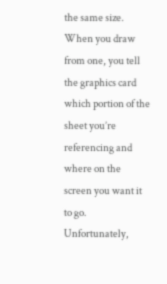the same size. When you draw from one, you tell the graphics card which portion of the sheet you’re referencing and where on the screen you want it to go. Unfortunately,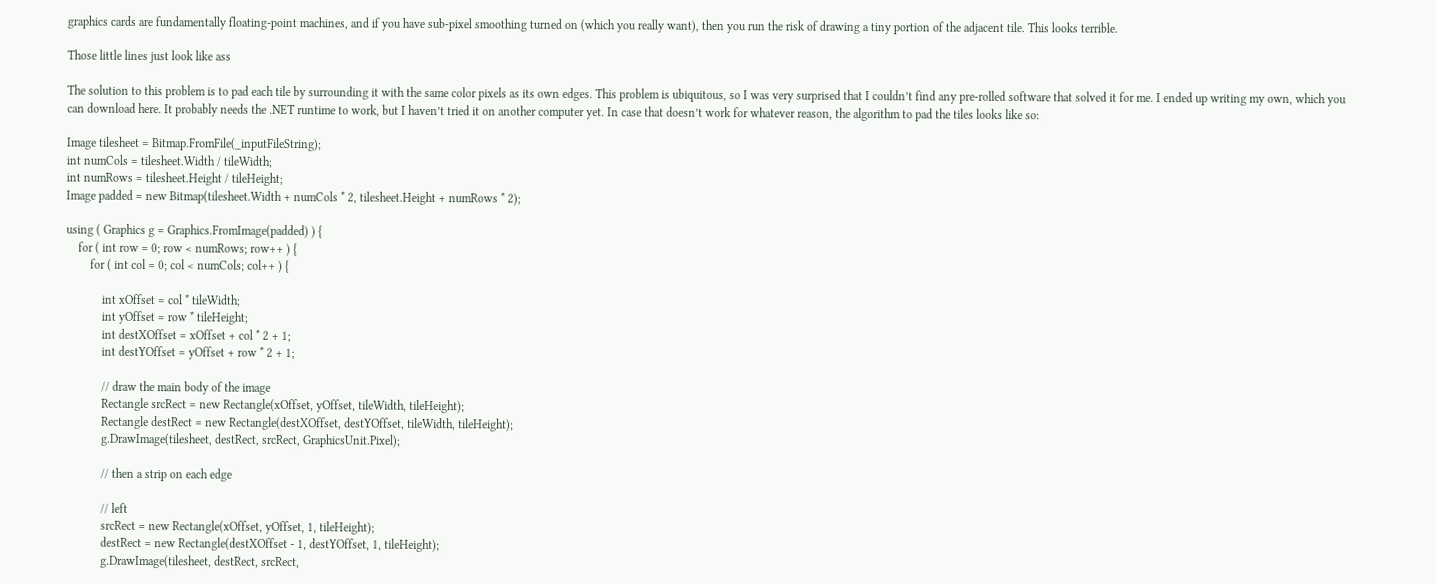graphics cards are fundamentally floating-point machines, and if you have sub-pixel smoothing turned on (which you really want), then you run the risk of drawing a tiny portion of the adjacent tile. This looks terrible.

Those little lines just look like ass

The solution to this problem is to pad each tile by surrounding it with the same color pixels as its own edges. This problem is ubiquitous, so I was very surprised that I couldn’t find any pre-rolled software that solved it for me. I ended up writing my own, which you can download here. It probably needs the .NET runtime to work, but I haven’t tried it on another computer yet. In case that doesn’t work for whatever reason, the algorithm to pad the tiles looks like so:

Image tilesheet = Bitmap.FromFile(_inputFileString);
int numCols = tilesheet.Width / tileWidth;
int numRows = tilesheet.Height / tileHeight;
Image padded = new Bitmap(tilesheet.Width + numCols * 2, tilesheet.Height + numRows * 2);

using ( Graphics g = Graphics.FromImage(padded) ) {
    for ( int row = 0; row < numRows; row++ ) {
        for ( int col = 0; col < numCols; col++ ) {

            int xOffset = col * tileWidth;
            int yOffset = row * tileHeight;
            int destXOffset = xOffset + col * 2 + 1;
            int destYOffset = yOffset + row * 2 + 1;

            // draw the main body of the image
            Rectangle srcRect = new Rectangle(xOffset, yOffset, tileWidth, tileHeight);
            Rectangle destRect = new Rectangle(destXOffset, destYOffset, tileWidth, tileHeight);
            g.DrawImage(tilesheet, destRect, srcRect, GraphicsUnit.Pixel);

            // then a strip on each edge

            // left
            srcRect = new Rectangle(xOffset, yOffset, 1, tileHeight);
            destRect = new Rectangle(destXOffset - 1, destYOffset, 1, tileHeight);
            g.DrawImage(tilesheet, destRect, srcRect,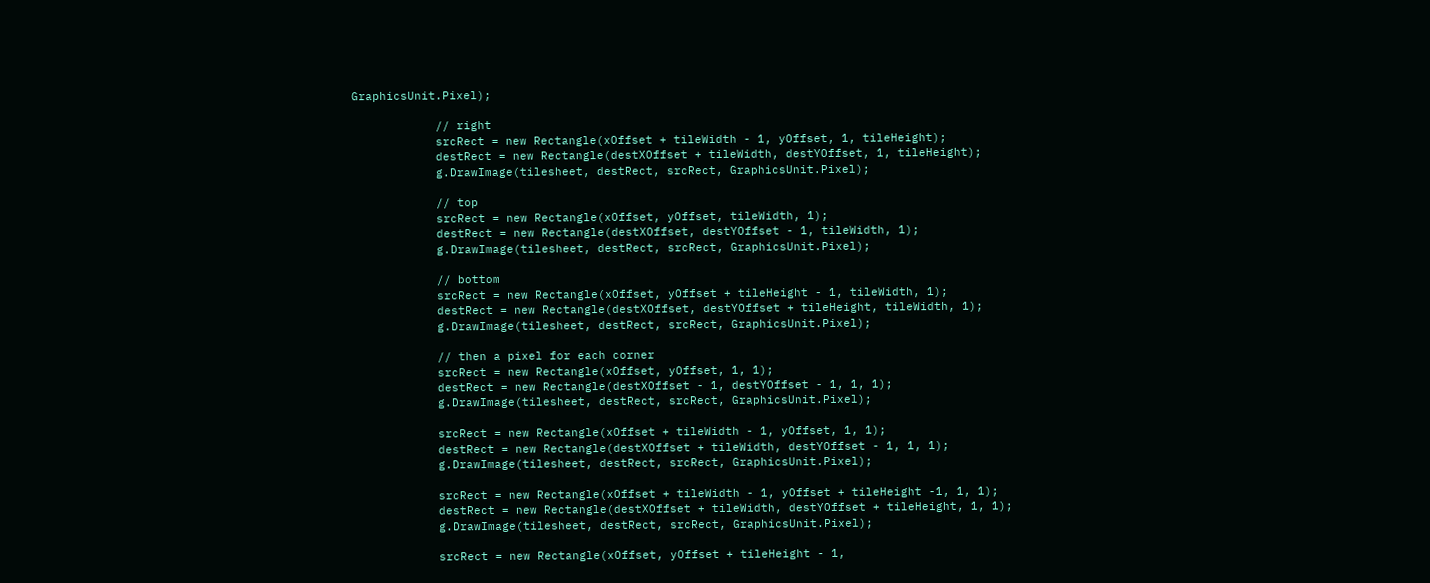GraphicsUnit.Pixel);

            // right
            srcRect = new Rectangle(xOffset + tileWidth - 1, yOffset, 1, tileHeight);
            destRect = new Rectangle(destXOffset + tileWidth, destYOffset, 1, tileHeight);
            g.DrawImage(tilesheet, destRect, srcRect, GraphicsUnit.Pixel);

            // top
            srcRect = new Rectangle(xOffset, yOffset, tileWidth, 1);
            destRect = new Rectangle(destXOffset, destYOffset - 1, tileWidth, 1);
            g.DrawImage(tilesheet, destRect, srcRect, GraphicsUnit.Pixel);

            // bottom
            srcRect = new Rectangle(xOffset, yOffset + tileHeight - 1, tileWidth, 1);
            destRect = new Rectangle(destXOffset, destYOffset + tileHeight, tileWidth, 1);
            g.DrawImage(tilesheet, destRect, srcRect, GraphicsUnit.Pixel);

            // then a pixel for each corner
            srcRect = new Rectangle(xOffset, yOffset, 1, 1);
            destRect = new Rectangle(destXOffset - 1, destYOffset - 1, 1, 1);
            g.DrawImage(tilesheet, destRect, srcRect, GraphicsUnit.Pixel);

            srcRect = new Rectangle(xOffset + tileWidth - 1, yOffset, 1, 1);
            destRect = new Rectangle(destXOffset + tileWidth, destYOffset - 1, 1, 1);
            g.DrawImage(tilesheet, destRect, srcRect, GraphicsUnit.Pixel);

            srcRect = new Rectangle(xOffset + tileWidth - 1, yOffset + tileHeight -1, 1, 1);
            destRect = new Rectangle(destXOffset + tileWidth, destYOffset + tileHeight, 1, 1);
            g.DrawImage(tilesheet, destRect, srcRect, GraphicsUnit.Pixel);

            srcRect = new Rectangle(xOffset, yOffset + tileHeight - 1,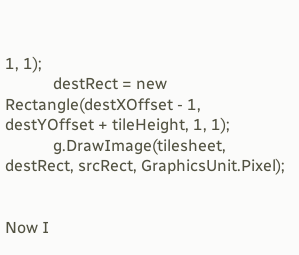1, 1);
            destRect = new Rectangle(destXOffset - 1, destYOffset + tileHeight, 1, 1);
            g.DrawImage(tilesheet, destRect, srcRect, GraphicsUnit.Pixel);


Now I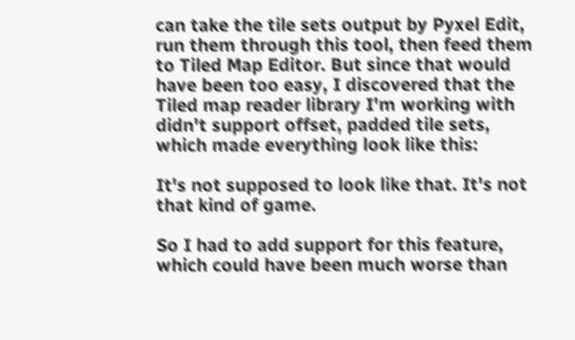can take the tile sets output by Pyxel Edit, run them through this tool, then feed them to Tiled Map Editor. But since that would have been too easy, I discovered that the Tiled map reader library I'm working with didn't support offset, padded tile sets, which made everything look like this:

It's not supposed to look like that. It's not that kind of game.

So I had to add support for this feature, which could have been much worse than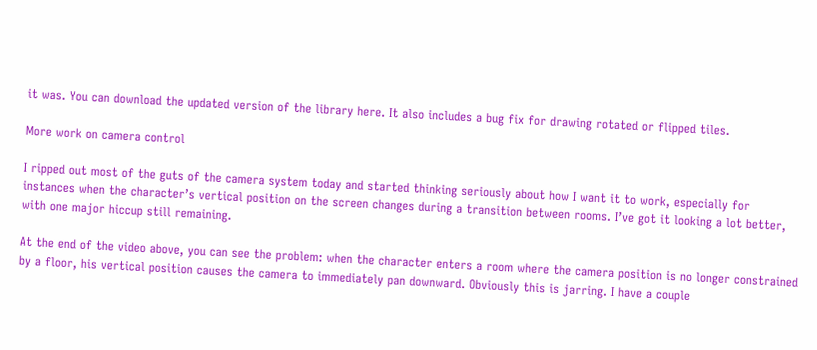it was. You can download the updated version of the library here. It also includes a bug fix for drawing rotated or flipped tiles.

More work on camera control

I ripped out most of the guts of the camera system today and started thinking seriously about how I want it to work, especially for instances when the character’s vertical position on the screen changes during a transition between rooms. I’ve got it looking a lot better, with one major hiccup still remaining.

At the end of the video above, you can see the problem: when the character enters a room where the camera position is no longer constrained by a floor, his vertical position causes the camera to immediately pan downward. Obviously this is jarring. I have a couple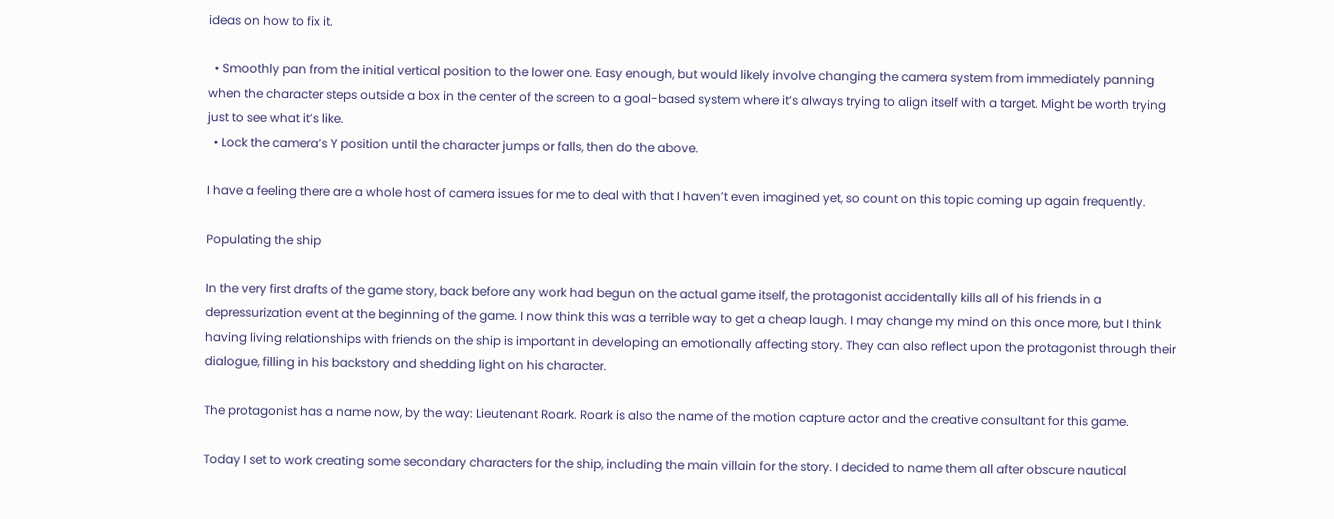ideas on how to fix it.

  • Smoothly pan from the initial vertical position to the lower one. Easy enough, but would likely involve changing the camera system from immediately panning when the character steps outside a box in the center of the screen to a goal-based system where it’s always trying to align itself with a target. Might be worth trying just to see what it’s like.
  • Lock the camera’s Y position until the character jumps or falls, then do the above.

I have a feeling there are a whole host of camera issues for me to deal with that I haven’t even imagined yet, so count on this topic coming up again frequently.

Populating the ship

In the very first drafts of the game story, back before any work had begun on the actual game itself, the protagonist accidentally kills all of his friends in a depressurization event at the beginning of the game. I now think this was a terrible way to get a cheap laugh. I may change my mind on this once more, but I think having living relationships with friends on the ship is important in developing an emotionally affecting story. They can also reflect upon the protagonist through their dialogue, filling in his backstory and shedding light on his character.

The protagonist has a name now, by the way: Lieutenant Roark. Roark is also the name of the motion capture actor and the creative consultant for this game.

Today I set to work creating some secondary characters for the ship, including the main villain for the story. I decided to name them all after obscure nautical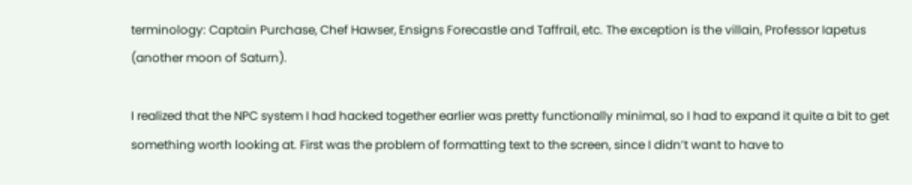terminology: Captain Purchase, Chef Hawser, Ensigns Forecastle and Taffrail, etc. The exception is the villain, Professor Iapetus (another moon of Saturn).

I realized that the NPC system I had hacked together earlier was pretty functionally minimal, so I had to expand it quite a bit to get something worth looking at. First was the problem of formatting text to the screen, since I didn’t want to have to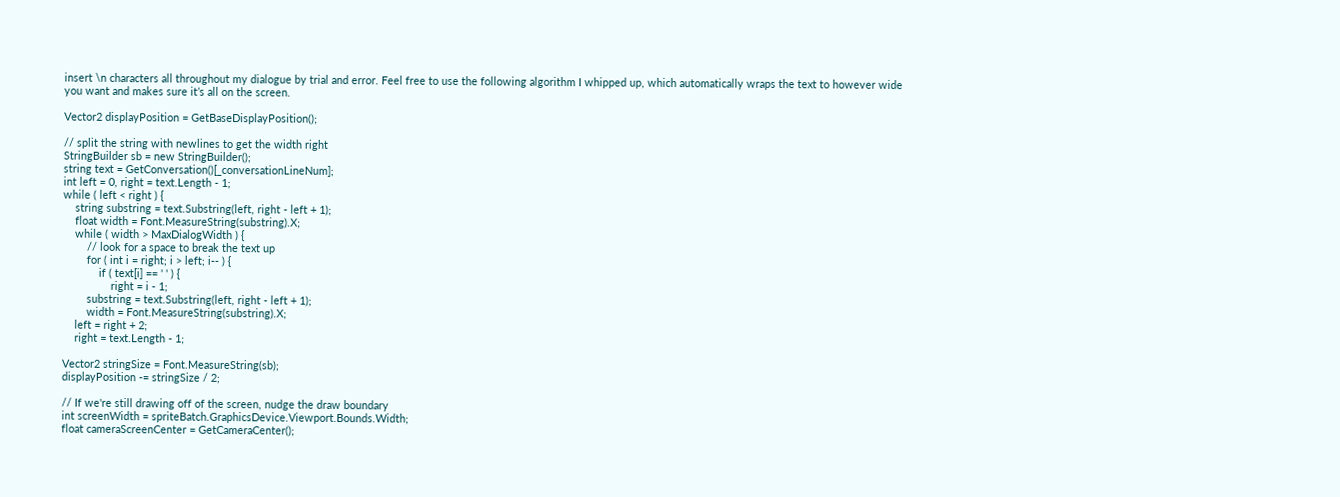insert \n characters all throughout my dialogue by trial and error. Feel free to use the following algorithm I whipped up, which automatically wraps the text to however wide you want and makes sure it’s all on the screen.

Vector2 displayPosition = GetBaseDisplayPosition();

// split the string with newlines to get the width right
StringBuilder sb = new StringBuilder();
string text = GetConversation()[_conversationLineNum];
int left = 0, right = text.Length - 1;
while ( left < right ) {
    string substring = text.Substring(left, right - left + 1);
    float width = Font.MeasureString(substring).X;
    while ( width > MaxDialogWidth ) {
        // look for a space to break the text up
        for ( int i = right; i > left; i-- ) {
            if ( text[i] == ' ' ) {
                right = i - 1;
        substring = text.Substring(left, right - left + 1);
        width = Font.MeasureString(substring).X;
    left = right + 2;
    right = text.Length - 1;

Vector2 stringSize = Font.MeasureString(sb);
displayPosition -= stringSize / 2;

// If we're still drawing off of the screen, nudge the draw boundary
int screenWidth = spriteBatch.GraphicsDevice.Viewport.Bounds.Width;
float cameraScreenCenter = GetCameraCenter();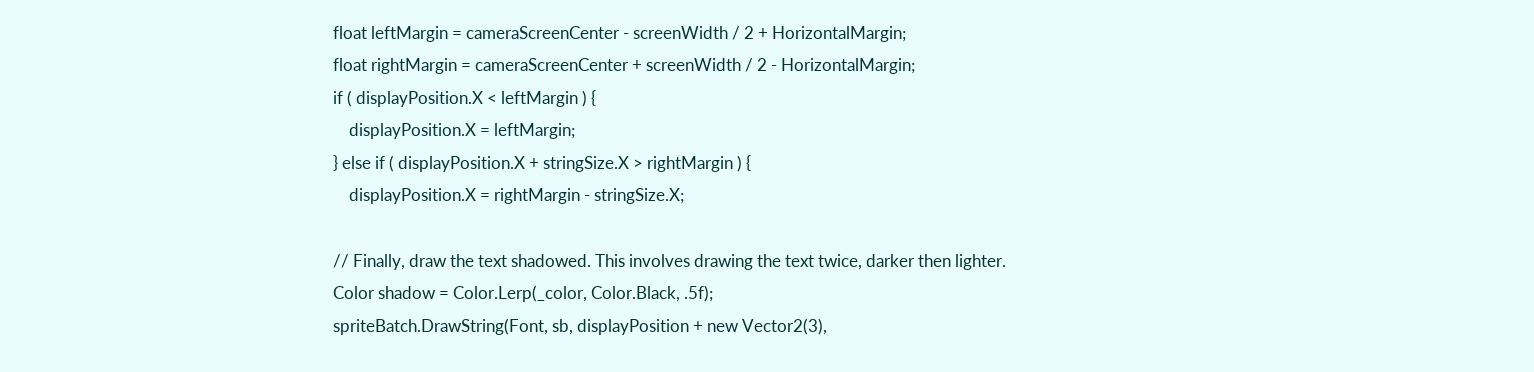float leftMargin = cameraScreenCenter - screenWidth / 2 + HorizontalMargin;
float rightMargin = cameraScreenCenter + screenWidth / 2 - HorizontalMargin;
if ( displayPosition.X < leftMargin ) {
    displayPosition.X = leftMargin;
} else if ( displayPosition.X + stringSize.X > rightMargin ) {
    displayPosition.X = rightMargin - stringSize.X;

// Finally, draw the text shadowed. This involves drawing the text twice, darker then lighter.
Color shadow = Color.Lerp(_color, Color.Black, .5f);
spriteBatch.DrawString(Font, sb, displayPosition + new Vector2(3),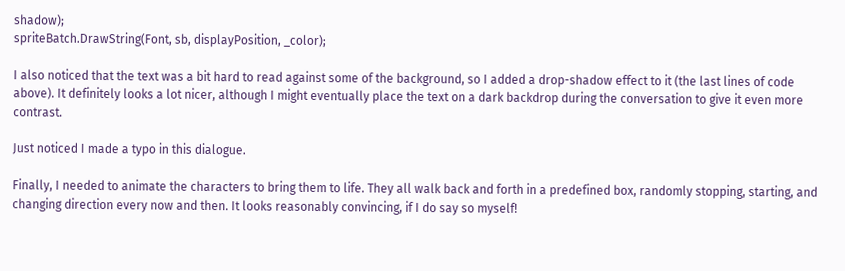shadow);
spriteBatch.DrawString(Font, sb, displayPosition, _color);

I also noticed that the text was a bit hard to read against some of the background, so I added a drop-shadow effect to it (the last lines of code above). It definitely looks a lot nicer, although I might eventually place the text on a dark backdrop during the conversation to give it even more contrast.

Just noticed I made a typo in this dialogue.

Finally, I needed to animate the characters to bring them to life. They all walk back and forth in a predefined box, randomly stopping, starting, and changing direction every now and then. It looks reasonably convincing, if I do say so myself!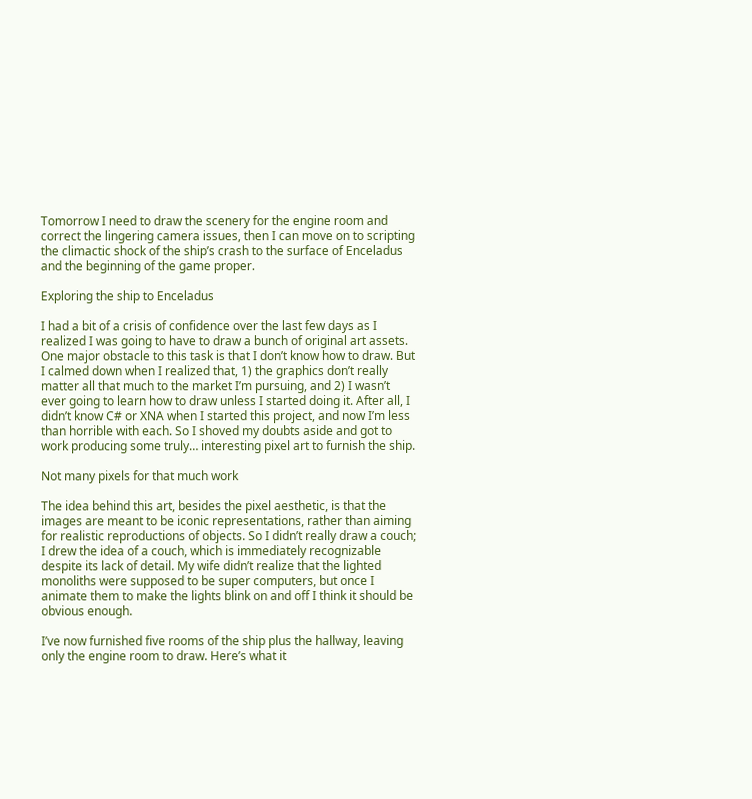Tomorrow I need to draw the scenery for the engine room and correct the lingering camera issues, then I can move on to scripting the climactic shock of the ship’s crash to the surface of Enceladus and the beginning of the game proper.

Exploring the ship to Enceladus

I had a bit of a crisis of confidence over the last few days as I realized I was going to have to draw a bunch of original art assets. One major obstacle to this task is that I don’t know how to draw. But I calmed down when I realized that, 1) the graphics don’t really matter all that much to the market I’m pursuing, and 2) I wasn’t ever going to learn how to draw unless I started doing it. After all, I didn’t know C# or XNA when I started this project, and now I’m less than horrible with each. So I shoved my doubts aside and got to work producing some truly… interesting pixel art to furnish the ship.

Not many pixels for that much work

The idea behind this art, besides the pixel aesthetic, is that the images are meant to be iconic representations, rather than aiming for realistic reproductions of objects. So I didn’t really draw a couch; I drew the idea of a couch, which is immediately recognizable despite its lack of detail. My wife didn’t realize that the lighted monoliths were supposed to be super computers, but once I animate them to make the lights blink on and off I think it should be obvious enough.

I’ve now furnished five rooms of the ship plus the hallway, leaving only the engine room to draw. Here’s what it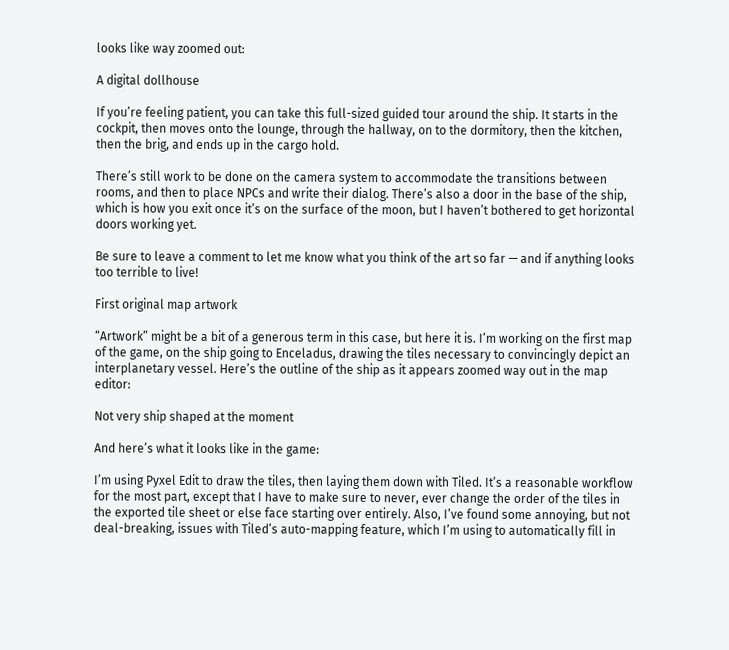looks like way zoomed out:

A digital dollhouse

If you’re feeling patient, you can take this full-sized guided tour around the ship. It starts in the cockpit, then moves onto the lounge, through the hallway, on to the dormitory, then the kitchen, then the brig, and ends up in the cargo hold.

There’s still work to be done on the camera system to accommodate the transitions between rooms, and then to place NPCs and write their dialog. There’s also a door in the base of the ship, which is how you exit once it’s on the surface of the moon, but I haven’t bothered to get horizontal doors working yet.

Be sure to leave a comment to let me know what you think of the art so far — and if anything looks too terrible to live!

First original map artwork

“Artwork” might be a bit of a generous term in this case, but here it is. I’m working on the first map of the game, on the ship going to Enceladus, drawing the tiles necessary to convincingly depict an interplanetary vessel. Here’s the outline of the ship as it appears zoomed way out in the map editor:

Not very ship shaped at the moment

And here’s what it looks like in the game:

I’m using Pyxel Edit to draw the tiles, then laying them down with Tiled. It’s a reasonable workflow for the most part, except that I have to make sure to never, ever change the order of the tiles in the exported tile sheet or else face starting over entirely. Also, I’ve found some annoying, but not deal-breaking, issues with Tiled’s auto-mapping feature, which I’m using to automatically fill in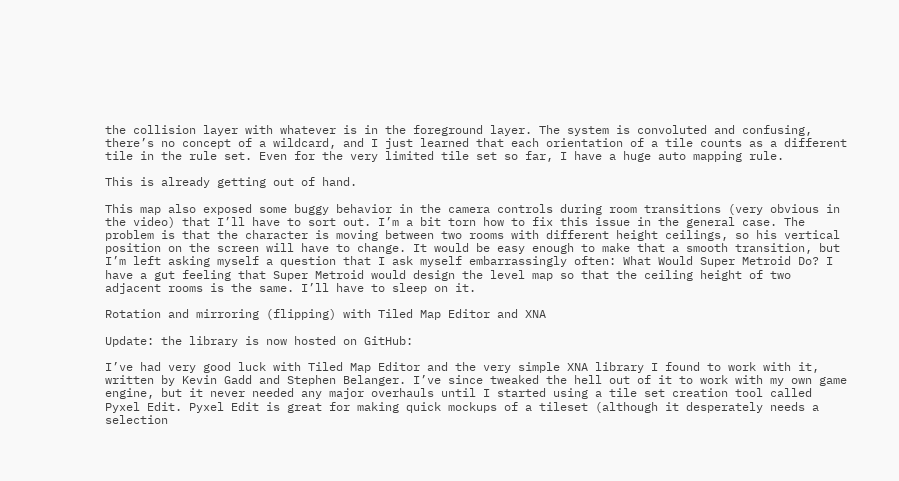the collision layer with whatever is in the foreground layer. The system is convoluted and confusing, there’s no concept of a wildcard, and I just learned that each orientation of a tile counts as a different tile in the rule set. Even for the very limited tile set so far, I have a huge auto mapping rule.

This is already getting out of hand.

This map also exposed some buggy behavior in the camera controls during room transitions (very obvious in the video) that I’ll have to sort out. I’m a bit torn how to fix this issue in the general case. The problem is that the character is moving between two rooms with different height ceilings, so his vertical position on the screen will have to change. It would be easy enough to make that a smooth transition, but I’m left asking myself a question that I ask myself embarrassingly often: What Would Super Metroid Do? I have a gut feeling that Super Metroid would design the level map so that the ceiling height of two adjacent rooms is the same. I’ll have to sleep on it.

Rotation and mirroring (flipping) with Tiled Map Editor and XNA

Update: the library is now hosted on GitHub:

I’ve had very good luck with Tiled Map Editor and the very simple XNA library I found to work with it, written by Kevin Gadd and Stephen Belanger. I’ve since tweaked the hell out of it to work with my own game engine, but it never needed any major overhauls until I started using a tile set creation tool called Pyxel Edit. Pyxel Edit is great for making quick mockups of a tileset (although it desperately needs a selection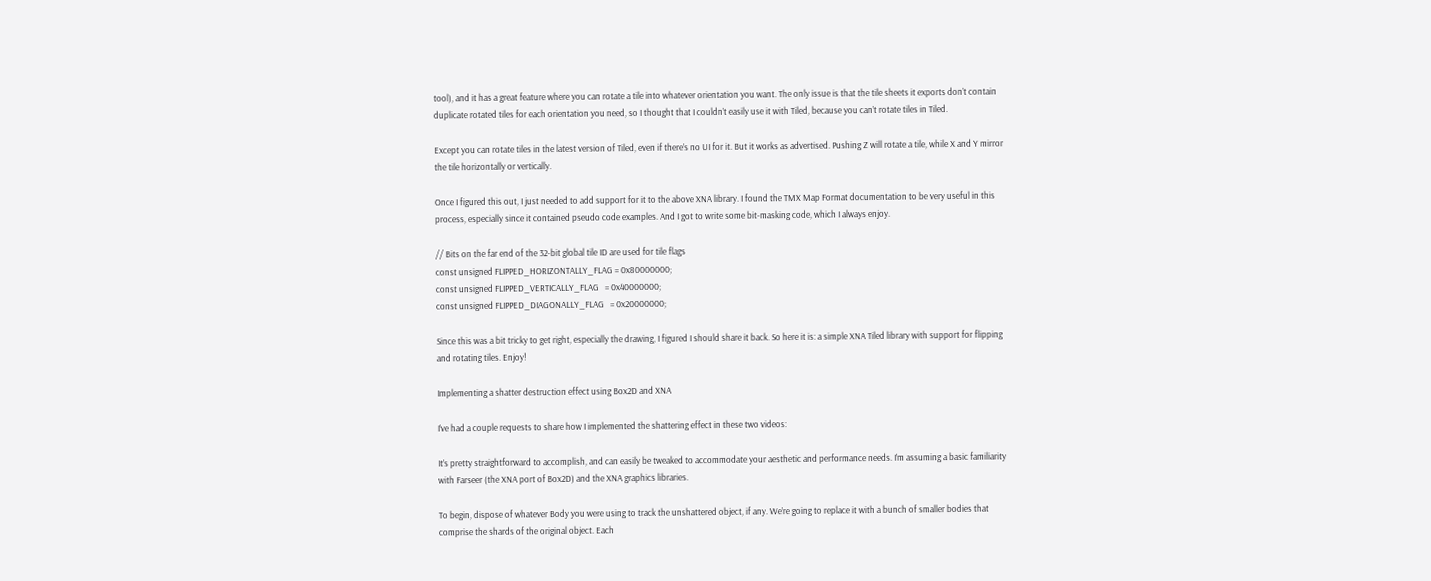tool), and it has a great feature where you can rotate a tile into whatever orientation you want. The only issue is that the tile sheets it exports don’t contain duplicate rotated tiles for each orientation you need, so I thought that I couldn’t easily use it with Tiled, because you can’t rotate tiles in Tiled.

Except you can rotate tiles in the latest version of Tiled, even if there’s no UI for it. But it works as advertised. Pushing Z will rotate a tile, while X and Y mirror the tile horizontally or vertically.

Once I figured this out, I just needed to add support for it to the above XNA library. I found the TMX Map Format documentation to be very useful in this process, especially since it contained pseudo code examples. And I got to write some bit-masking code, which I always enjoy.

// Bits on the far end of the 32-bit global tile ID are used for tile flags
const unsigned FLIPPED_HORIZONTALLY_FLAG = 0x80000000;
const unsigned FLIPPED_VERTICALLY_FLAG   = 0x40000000;
const unsigned FLIPPED_DIAGONALLY_FLAG   = 0x20000000;

Since this was a bit tricky to get right, especially the drawing, I figured I should share it back. So here it is: a simple XNA Tiled library with support for flipping and rotating tiles. Enjoy!

Implementing a shatter destruction effect using Box2D and XNA

I’ve had a couple requests to share how I implemented the shattering effect in these two videos:

It’s pretty straightforward to accomplish, and can easily be tweaked to accommodate your aesthetic and performance needs. I’m assuming a basic familiarity with Farseer (the XNA port of Box2D) and the XNA graphics libraries.

To begin, dispose of whatever Body you were using to track the unshattered object, if any. We’re going to replace it with a bunch of smaller bodies that comprise the shards of the original object. Each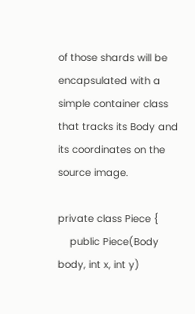of those shards will be encapsulated with a simple container class that tracks its Body and its coordinates on the source image.

private class Piece {
    public Piece(Body body, int x, int y)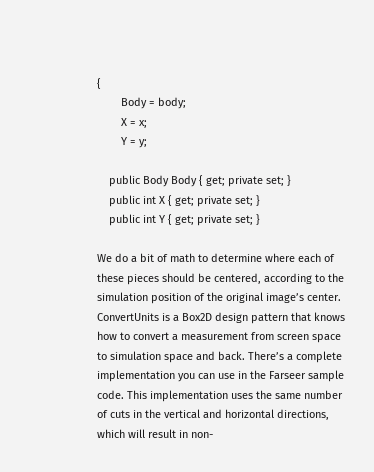{
        Body = body;
        X = x;
        Y = y;

    public Body Body { get; private set; }
    public int X { get; private set; }
    public int Y { get; private set; }

We do a bit of math to determine where each of these pieces should be centered, according to the simulation position of the original image’s center. ConvertUnits is a Box2D design pattern that knows how to convert a measurement from screen space to simulation space and back. There’s a complete implementation you can use in the Farseer sample code. This implementation uses the same number of cuts in the vertical and horizontal directions, which will result in non-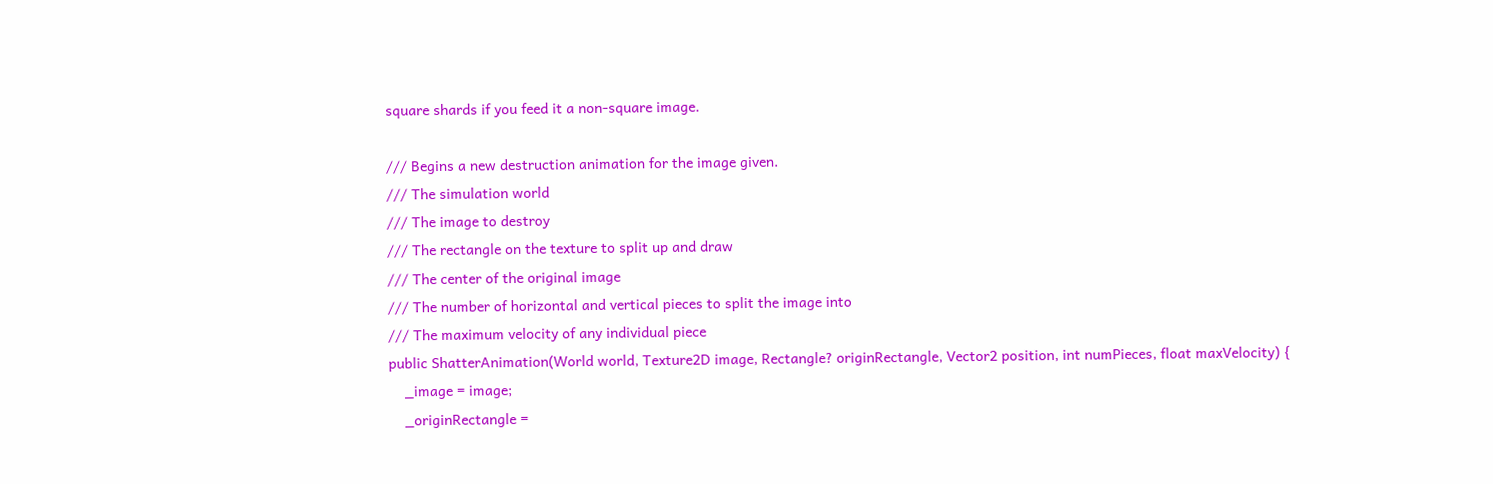square shards if you feed it a non-square image.

/// Begins a new destruction animation for the image given.
/// The simulation world
/// The image to destroy
/// The rectangle on the texture to split up and draw
/// The center of the original image
/// The number of horizontal and vertical pieces to split the image into
/// The maximum velocity of any individual piece
public ShatterAnimation(World world, Texture2D image, Rectangle? originRectangle, Vector2 position, int numPieces, float maxVelocity) {
    _image = image;
    _originRectangle =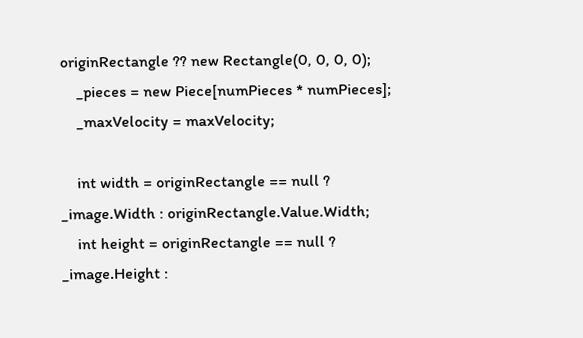originRectangle ?? new Rectangle(0, 0, 0, 0);
    _pieces = new Piece[numPieces * numPieces];
    _maxVelocity = maxVelocity;

    int width = originRectangle == null ? _image.Width : originRectangle.Value.Width;
    int height = originRectangle == null ? _image.Height :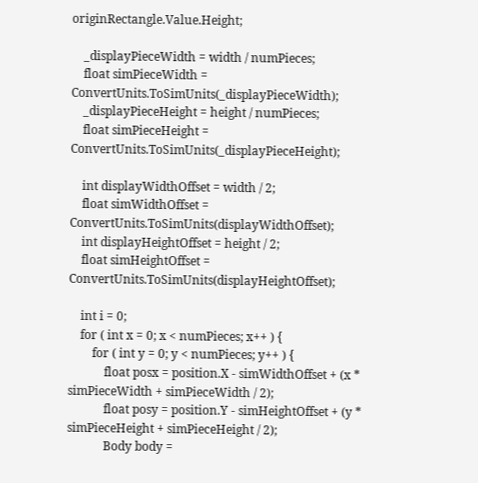originRectangle.Value.Height;

    _displayPieceWidth = width / numPieces;
    float simPieceWidth = ConvertUnits.ToSimUnits(_displayPieceWidth);
    _displayPieceHeight = height / numPieces;
    float simPieceHeight = ConvertUnits.ToSimUnits(_displayPieceHeight);

    int displayWidthOffset = width / 2;
    float simWidthOffset = ConvertUnits.ToSimUnits(displayWidthOffset);
    int displayHeightOffset = height / 2;
    float simHeightOffset = ConvertUnits.ToSimUnits(displayHeightOffset);

    int i = 0;
    for ( int x = 0; x < numPieces; x++ ) {
        for ( int y = 0; y < numPieces; y++ ) {
            float posx = position.X - simWidthOffset + (x * simPieceWidth + simPieceWidth / 2);
            float posy = position.Y - simHeightOffset + (y * simPieceHeight + simPieceHeight / 2);
            Body body =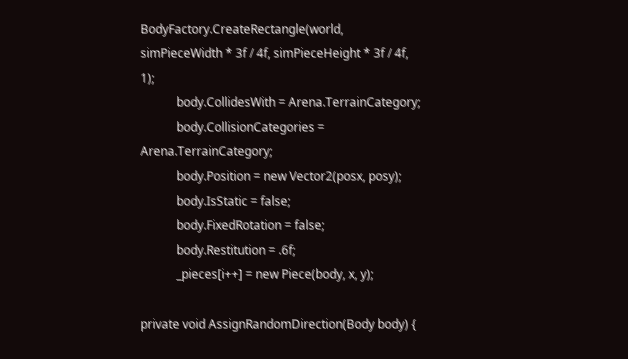BodyFactory.CreateRectangle(world, simPieceWidth * 3f / 4f, simPieceHeight * 3f / 4f, 1);
            body.CollidesWith = Arena.TerrainCategory;
            body.CollisionCategories = Arena.TerrainCategory;
            body.Position = new Vector2(posx, posy);
            body.IsStatic = false;
            body.FixedRotation = false;
            body.Restitution = .6f;
            _pieces[i++] = new Piece(body, x, y);

private void AssignRandomDirection(Body body) {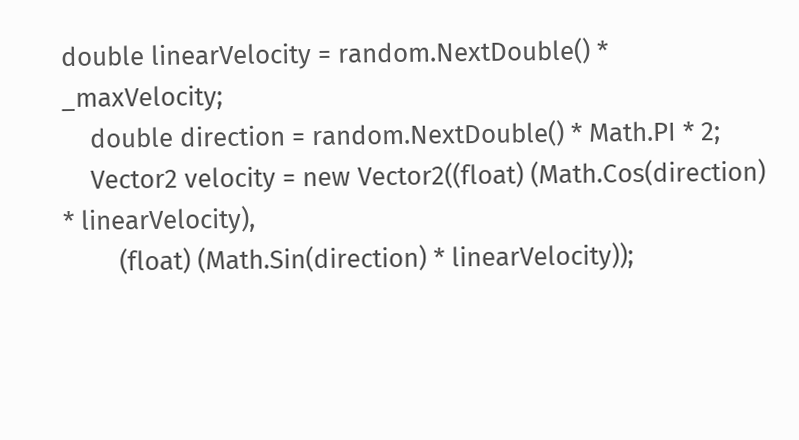double linearVelocity = random.NextDouble() * _maxVelocity;
    double direction = random.NextDouble() * Math.PI * 2;
    Vector2 velocity = new Vector2((float) (Math.Cos(direction) * linearVelocity),
        (float) (Math.Sin(direction) * linearVelocity));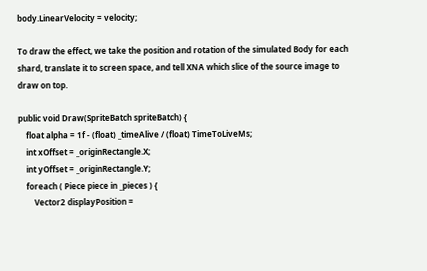body.LinearVelocity = velocity;

To draw the effect, we take the position and rotation of the simulated Body for each shard, translate it to screen space, and tell XNA which slice of the source image to draw on top.

public void Draw(SpriteBatch spriteBatch) {
    float alpha = 1f - (float) _timeAlive / (float) TimeToLiveMs;
    int xOffset = _originRectangle.X;
    int yOffset = _originRectangle.Y;
    foreach ( Piece piece in _pieces ) {
        Vector2 displayPosition =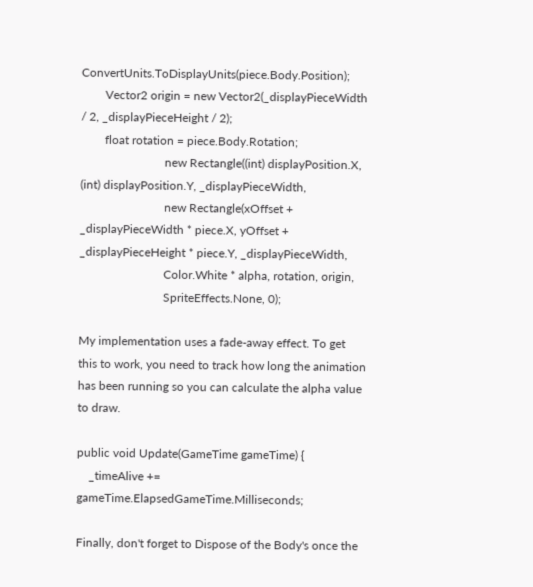ConvertUnits.ToDisplayUnits(piece.Body.Position);
        Vector2 origin = new Vector2(_displayPieceWidth / 2, _displayPieceHeight / 2);
        float rotation = piece.Body.Rotation;
                            new Rectangle((int) displayPosition.X, (int) displayPosition.Y, _displayPieceWidth,
                            new Rectangle(xOffset + _displayPieceWidth * piece.X, yOffset + _displayPieceHeight * piece.Y, _displayPieceWidth,
                            Color.White * alpha, rotation, origin,
                            SpriteEffects.None, 0);

My implementation uses a fade-away effect. To get this to work, you need to track how long the animation has been running so you can calculate the alpha value to draw.

public void Update(GameTime gameTime) {
    _timeAlive += gameTime.ElapsedGameTime.Milliseconds;

Finally, don't forget to Dispose of the Body's once the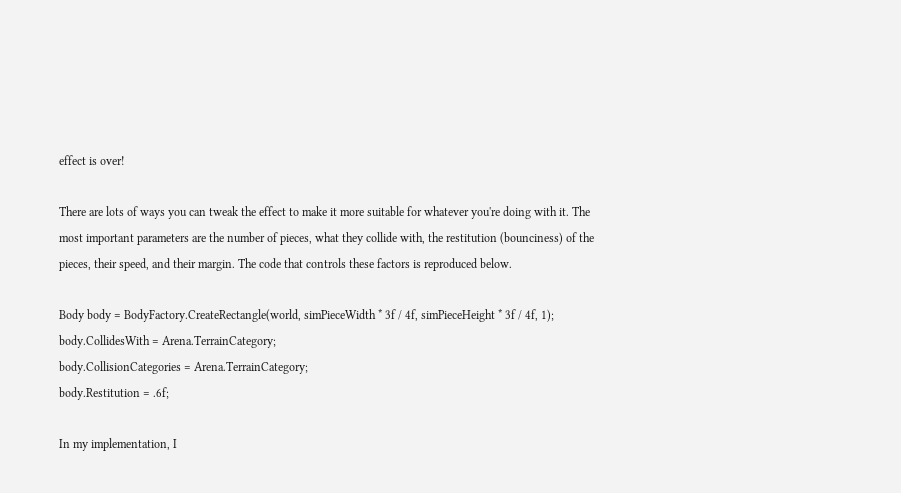effect is over!

There are lots of ways you can tweak the effect to make it more suitable for whatever you're doing with it. The most important parameters are the number of pieces, what they collide with, the restitution (bounciness) of the pieces, their speed, and their margin. The code that controls these factors is reproduced below.

Body body = BodyFactory.CreateRectangle(world, simPieceWidth * 3f / 4f, simPieceHeight * 3f / 4f, 1);
body.CollidesWith = Arena.TerrainCategory;
body.CollisionCategories = Arena.TerrainCategory;
body.Restitution = .6f;

In my implementation, I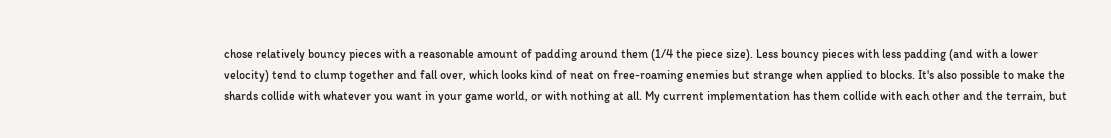chose relatively bouncy pieces with a reasonable amount of padding around them (1/4 the piece size). Less bouncy pieces with less padding (and with a lower velocity) tend to clump together and fall over, which looks kind of neat on free-roaming enemies but strange when applied to blocks. It's also possible to make the shards collide with whatever you want in your game world, or with nothing at all. My current implementation has them collide with each other and the terrain, but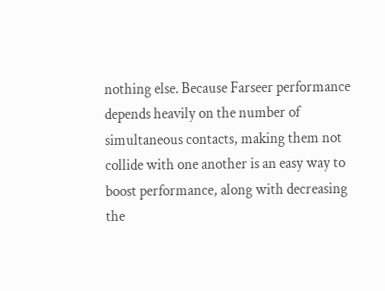nothing else. Because Farseer performance depends heavily on the number of simultaneous contacts, making them not collide with one another is an easy way to boost performance, along with decreasing the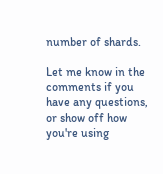number of shards.

Let me know in the comments if you have any questions, or show off how you're using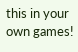this in your own games!